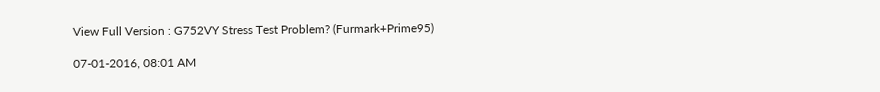View Full Version : G752VY Stress Test Problem? (Furmark+Prime95)

07-01-2016, 08:01 AM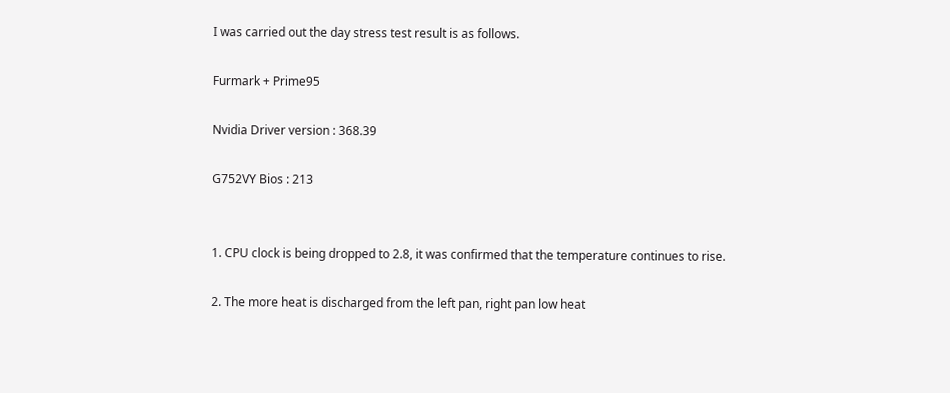I was carried out the day stress test result is as follows.

Furmark + Prime95

Nvidia Driver version : 368.39

G752VY Bios : 213


1. CPU clock is being dropped to 2.8, it was confirmed that the temperature continues to rise.

2. The more heat is discharged from the left pan, right pan low heat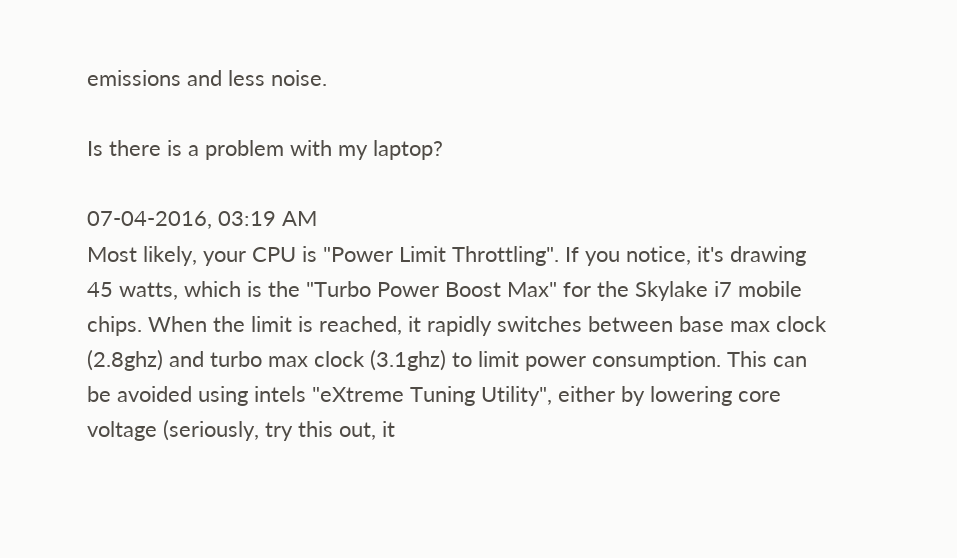emissions and less noise.

Is there is a problem with my laptop?

07-04-2016, 03:19 AM
Most likely, your CPU is "Power Limit Throttling". If you notice, it's drawing 45 watts, which is the "Turbo Power Boost Max" for the Skylake i7 mobile chips. When the limit is reached, it rapidly switches between base max clock (2.8ghz) and turbo max clock (3.1ghz) to limit power consumption. This can be avoided using intels "eXtreme Tuning Utility", either by lowering core voltage (seriously, try this out, it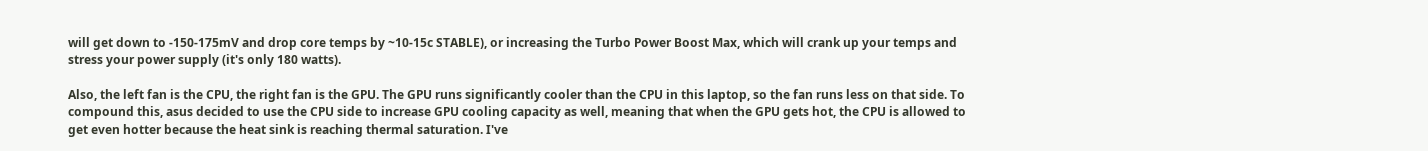will get down to -150-175mV and drop core temps by ~10-15c STABLE), or increasing the Turbo Power Boost Max, which will crank up your temps and stress your power supply (it's only 180 watts).

Also, the left fan is the CPU, the right fan is the GPU. The GPU runs significantly cooler than the CPU in this laptop, so the fan runs less on that side. To compound this, asus decided to use the CPU side to increase GPU cooling capacity as well, meaning that when the GPU gets hot, the CPU is allowed to get even hotter because the heat sink is reaching thermal saturation. I've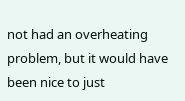not had an overheating problem, but it would have been nice to just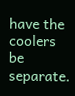have the coolers be separate.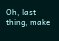Oh, last thing, make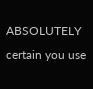ABSOLUTELY certain you use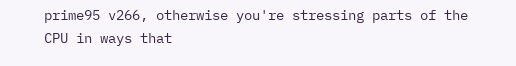prime95 v266, otherwise you're stressing parts of the CPU in ways that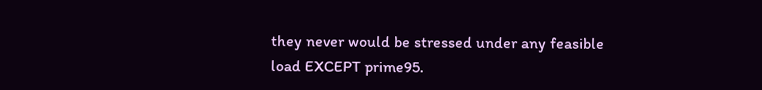they never would be stressed under any feasible load EXCEPT prime95.